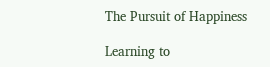The Pursuit of Happiness

Learning to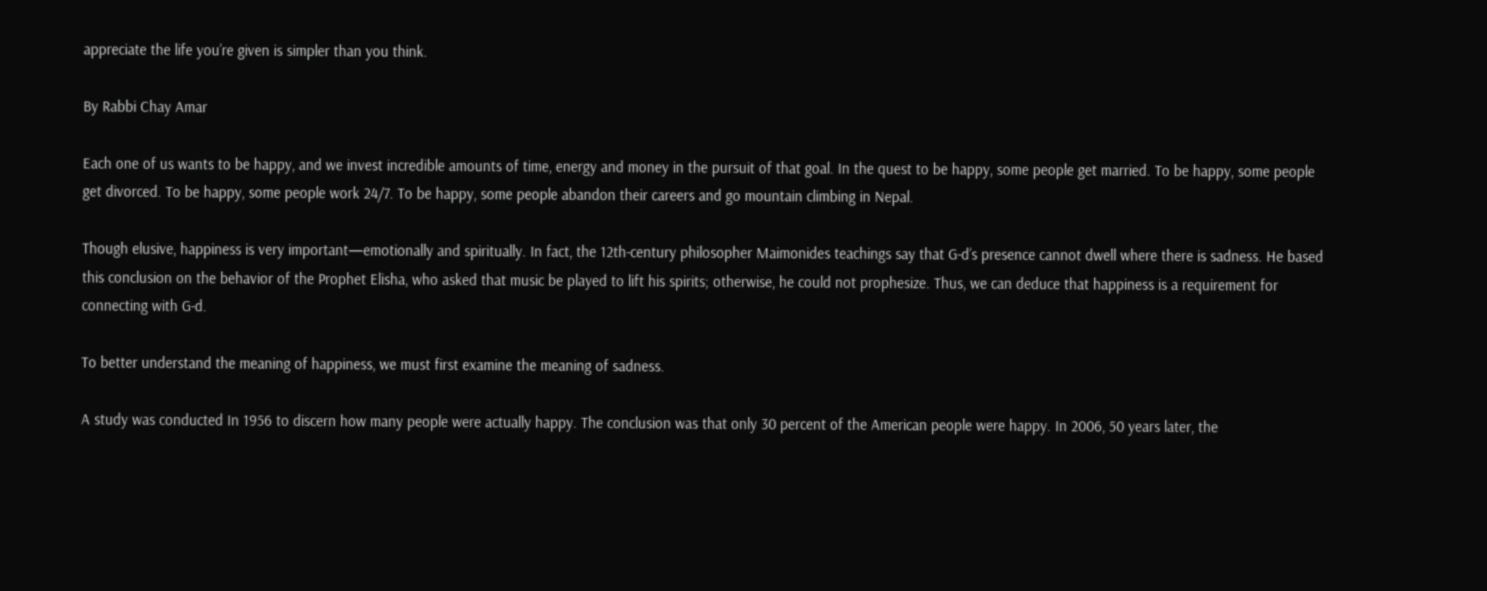appreciate the life you’re given is simpler than you think.

By Rabbi Chay Amar

Each one of us wants to be happy, and we invest incredible amounts of time, energy and money in the pursuit of that goal. In the quest to be happy, some people get married. To be happy, some people get divorced. To be happy, some people work 24/7. To be happy, some people abandon their careers and go mountain climbing in Nepal.

Though elusive, happiness is very important—emotionally and spiritually. In fact, the 12th-century philosopher Maimonides teachings say that G-d’s presence cannot dwell where there is sadness. He based this conclusion on the behavior of the Prophet Elisha, who asked that music be played to lift his spirits; otherwise, he could not prophesize. Thus, we can deduce that happiness is a requirement for connecting with G-d.

To better understand the meaning of happiness, we must first examine the meaning of sadness.

A study was conducted In 1956 to discern how many people were actually happy. The conclusion was that only 30 percent of the American people were happy. In 2006, 50 years later, the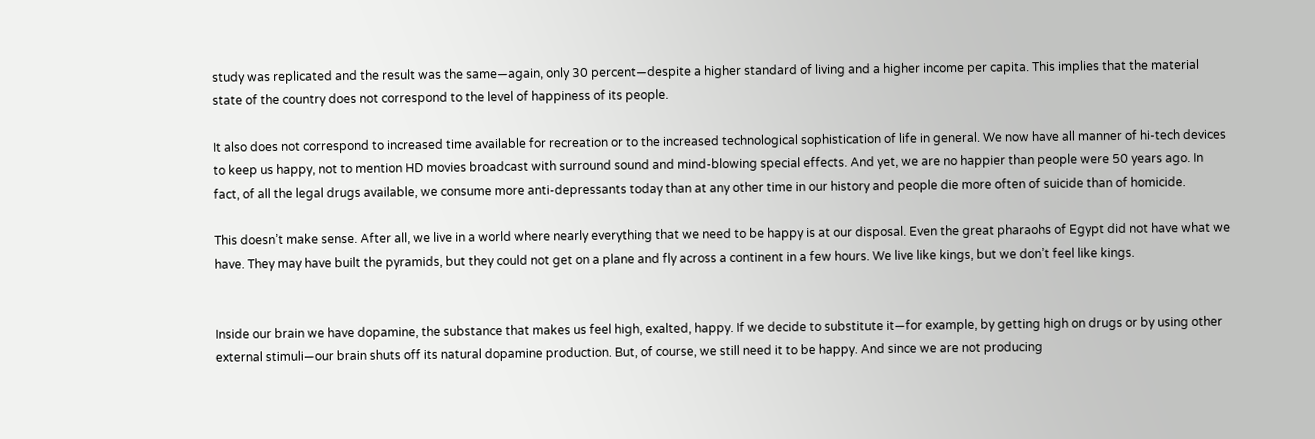study was replicated and the result was the same—again, only 30 percent—despite a higher standard of living and a higher income per capita. This implies that the material state of the country does not correspond to the level of happiness of its people.

It also does not correspond to increased time available for recreation or to the increased technological sophistication of life in general. We now have all manner of hi-tech devices to keep us happy, not to mention HD movies broadcast with surround sound and mind-blowing special effects. And yet, we are no happier than people were 50 years ago. In fact, of all the legal drugs available, we consume more anti-depressants today than at any other time in our history and people die more often of suicide than of homicide.

This doesn’t make sense. After all, we live in a world where nearly everything that we need to be happy is at our disposal. Even the great pharaohs of Egypt did not have what we have. They may have built the pyramids, but they could not get on a plane and fly across a continent in a few hours. We live like kings, but we don’t feel like kings.


Inside our brain we have dopamine, the substance that makes us feel high, exalted, happy. If we decide to substitute it—for example, by getting high on drugs or by using other external stimuli—our brain shuts off its natural dopamine production. But, of course, we still need it to be happy. And since we are not producing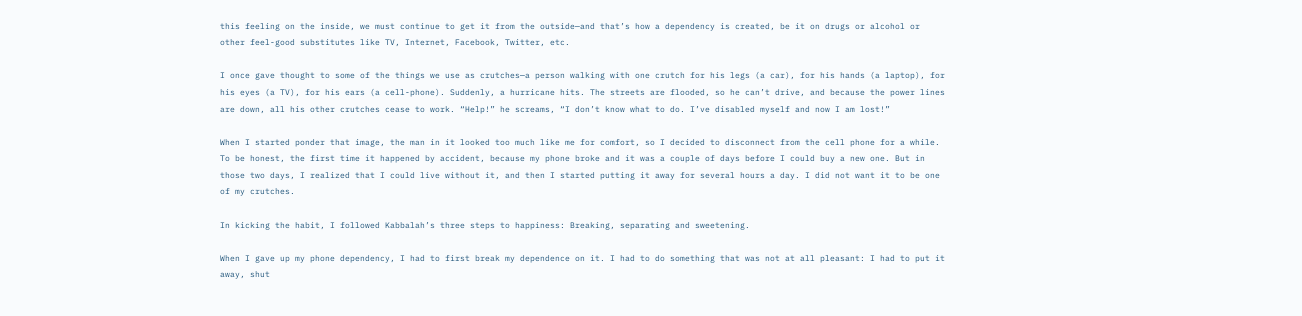this feeling on the inside, we must continue to get it from the outside—and that’s how a dependency is created, be it on drugs or alcohol or other feel-good substitutes like TV, Internet, Facebook, Twitter, etc.

I once gave thought to some of the things we use as crutches—a person walking with one crutch for his legs (a car), for his hands (a laptop), for his eyes (a TV), for his ears (a cell-phone). Suddenly, a hurricane hits. The streets are flooded, so he can’t drive, and because the power lines are down, all his other crutches cease to work. “Help!” he screams, “I don’t know what to do. I’ve disabled myself and now I am lost!”

When I started ponder that image, the man in it looked too much like me for comfort, so I decided to disconnect from the cell phone for a while. To be honest, the first time it happened by accident, because my phone broke and it was a couple of days before I could buy a new one. But in those two days, I realized that I could live without it, and then I started putting it away for several hours a day. I did not want it to be one of my crutches.

In kicking the habit, I followed Kabbalah’s three steps to happiness: Breaking, separating and sweetening.

When I gave up my phone dependency, I had to first break my dependence on it. I had to do something that was not at all pleasant: I had to put it away, shut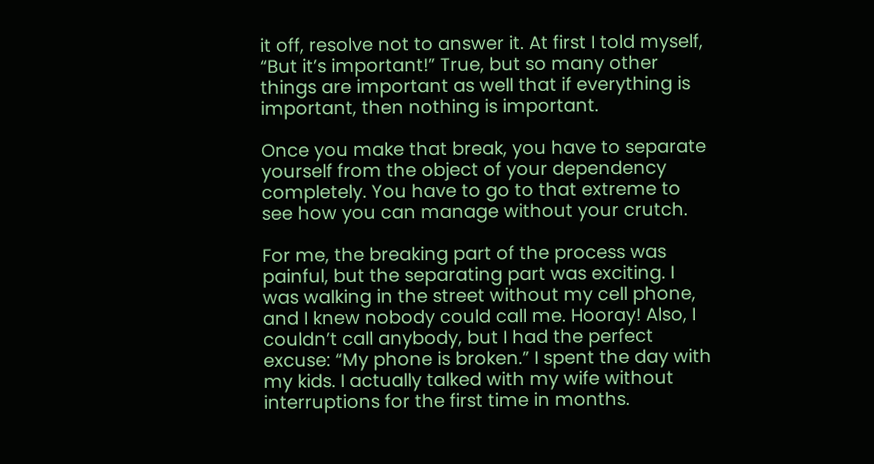it off, resolve not to answer it. At first I told myself, “But it’s important!” True, but so many other things are important as well that if everything is important, then nothing is important.

Once you make that break, you have to separate yourself from the object of your dependency completely. You have to go to that extreme to see how you can manage without your crutch.

For me, the breaking part of the process was painful, but the separating part was exciting. I was walking in the street without my cell phone, and I knew nobody could call me. Hooray! Also, I couldn’t call anybody, but I had the perfect excuse: “My phone is broken.” I spent the day with my kids. I actually talked with my wife without interruptions for the first time in months.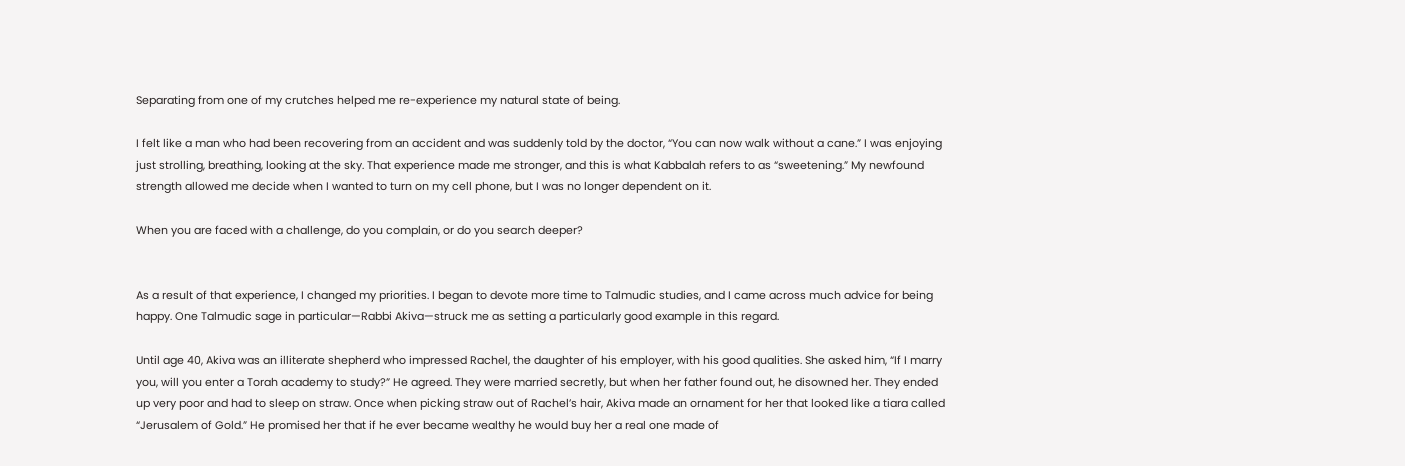Separating from one of my crutches helped me re-experience my natural state of being.

I felt like a man who had been recovering from an accident and was suddenly told by the doctor, “You can now walk without a cane.” I was enjoying just strolling, breathing, looking at the sky. That experience made me stronger, and this is what Kabbalah refers to as “sweetening.” My newfound strength allowed me decide when I wanted to turn on my cell phone, but I was no longer dependent on it.

When you are faced with a challenge, do you complain, or do you search deeper?


As a result of that experience, I changed my priorities. I began to devote more time to Talmudic studies, and I came across much advice for being happy. One Talmudic sage in particular—Rabbi Akiva—struck me as setting a particularly good example in this regard.

Until age 40, Akiva was an illiterate shepherd who impressed Rachel, the daughter of his employer, with his good qualities. She asked him, “If I marry you, will you enter a Torah academy to study?” He agreed. They were married secretly, but when her father found out, he disowned her. They ended up very poor and had to sleep on straw. Once when picking straw out of Rachel’s hair, Akiva made an ornament for her that looked like a tiara called “Jerusalem of Gold.” He promised her that if he ever became wealthy he would buy her a real one made of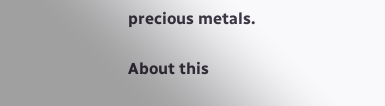precious metals.

About this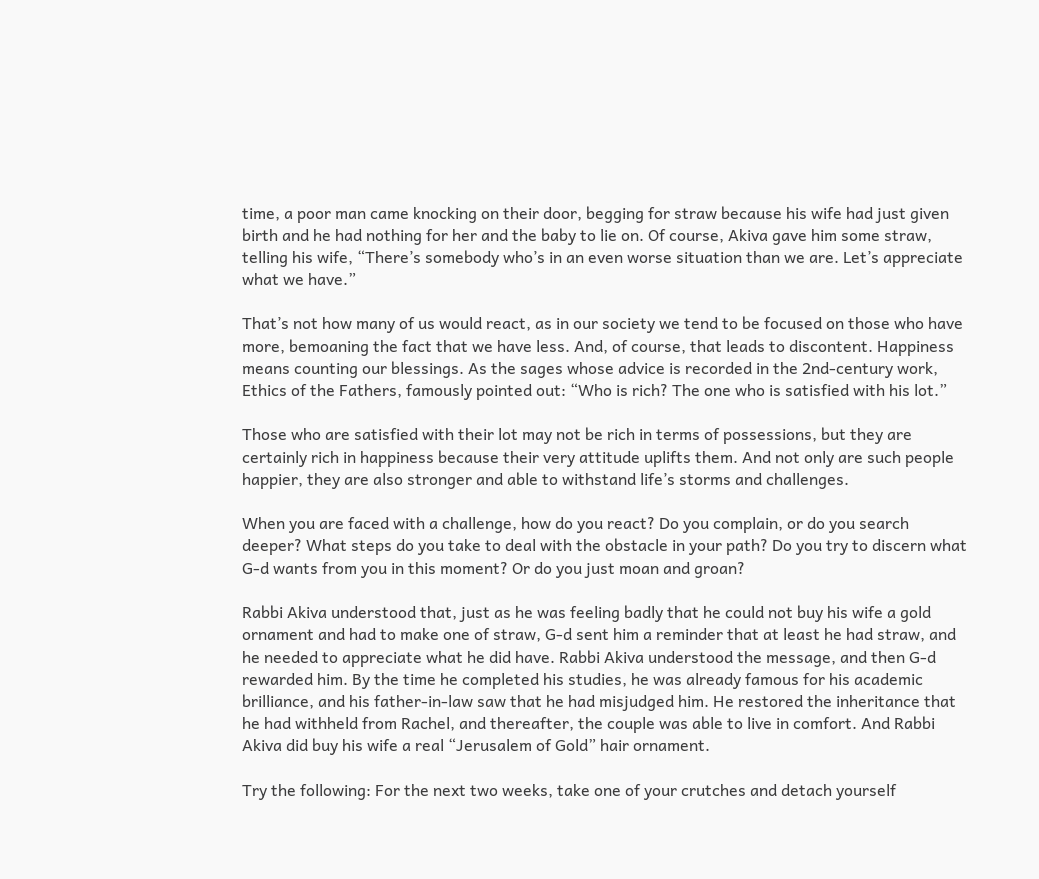time, a poor man came knocking on their door, begging for straw because his wife had just given birth and he had nothing for her and the baby to lie on. Of course, Akiva gave him some straw, telling his wife, “There’s somebody who’s in an even worse situation than we are. Let’s appreciate what we have.”

That’s not how many of us would react, as in our society we tend to be focused on those who have more, bemoaning the fact that we have less. And, of course, that leads to discontent. Happiness means counting our blessings. As the sages whose advice is recorded in the 2nd-century work, Ethics of the Fathers, famously pointed out: “Who is rich? The one who is satisfied with his lot.”

Those who are satisfied with their lot may not be rich in terms of possessions, but they are certainly rich in happiness because their very attitude uplifts them. And not only are such people happier, they are also stronger and able to withstand life’s storms and challenges.

When you are faced with a challenge, how do you react? Do you complain, or do you search deeper? What steps do you take to deal with the obstacle in your path? Do you try to discern what G-d wants from you in this moment? Or do you just moan and groan?

Rabbi Akiva understood that, just as he was feeling badly that he could not buy his wife a gold ornament and had to make one of straw, G-d sent him a reminder that at least he had straw, and he needed to appreciate what he did have. Rabbi Akiva understood the message, and then G-d rewarded him. By the time he completed his studies, he was already famous for his academic brilliance, and his father-in-law saw that he had misjudged him. He restored the inheritance that he had withheld from Rachel, and thereafter, the couple was able to live in comfort. And Rabbi Akiva did buy his wife a real “Jerusalem of Gold” hair ornament.

Try the following: For the next two weeks, take one of your crutches and detach yourself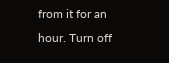from it for an hour. Turn off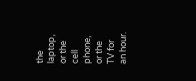the laptop, or the cell phone, or the TV for an hour.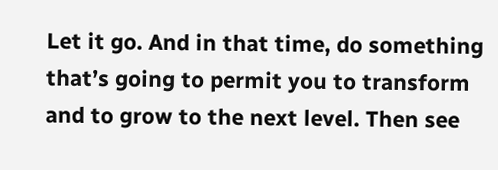Let it go. And in that time, do something that’s going to permit you to transform and to grow to the next level. Then see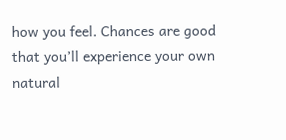how you feel. Chances are good that you’ll experience your own natural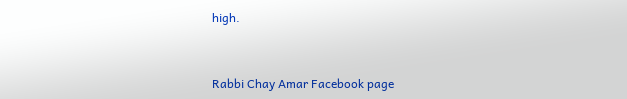high.


Rabbi Chay Amar Facebook page